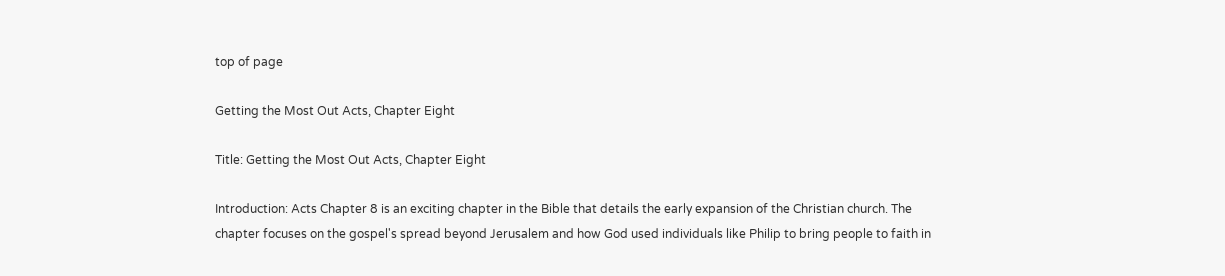top of page

Getting the Most Out Acts, Chapter Eight

Title: Getting the Most Out Acts, Chapter Eight

Introduction: Acts Chapter 8 is an exciting chapter in the Bible that details the early expansion of the Christian church. The chapter focuses on the gospel's spread beyond Jerusalem and how God used individuals like Philip to bring people to faith in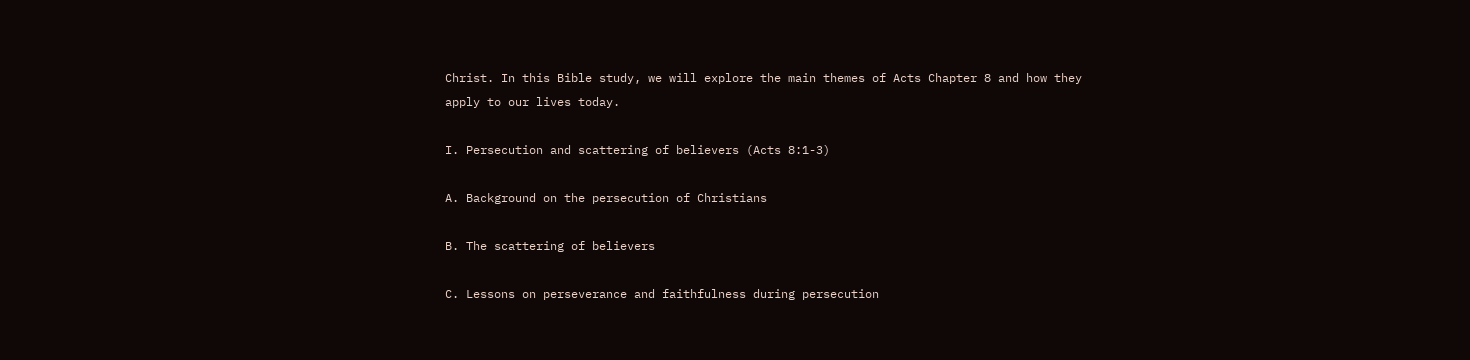Christ. In this Bible study, we will explore the main themes of Acts Chapter 8 and how they apply to our lives today.

I. Persecution and scattering of believers (Acts 8:1-3)

A. Background on the persecution of Christians

B. The scattering of believers

C. Lessons on perseverance and faithfulness during persecution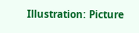Illustration: Picture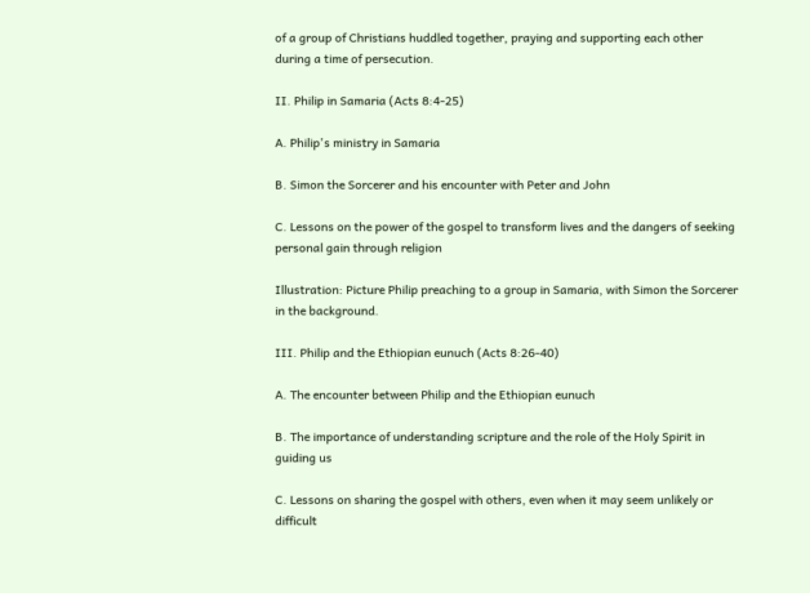of a group of Christians huddled together, praying and supporting each other during a time of persecution.

II. Philip in Samaria (Acts 8:4-25)

A. Philip's ministry in Samaria

B. Simon the Sorcerer and his encounter with Peter and John

C. Lessons on the power of the gospel to transform lives and the dangers of seeking personal gain through religion

Illustration: Picture Philip preaching to a group in Samaria, with Simon the Sorcerer in the background.

III. Philip and the Ethiopian eunuch (Acts 8:26-40)

A. The encounter between Philip and the Ethiopian eunuch

B. The importance of understanding scripture and the role of the Holy Spirit in guiding us

C. Lessons on sharing the gospel with others, even when it may seem unlikely or difficult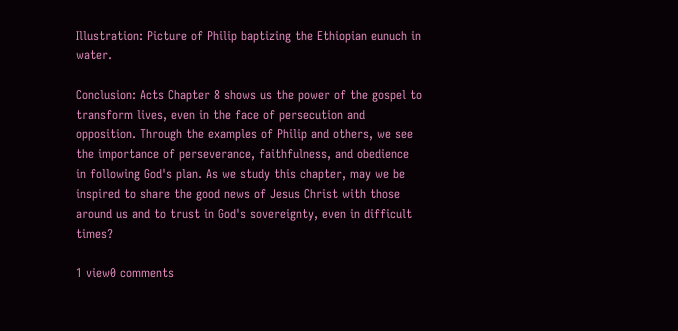Illustration: Picture of Philip baptizing the Ethiopian eunuch in water.

Conclusion: Acts Chapter 8 shows us the power of the gospel to transform lives, even in the face of persecution and opposition. Through the examples of Philip and others, we see the importance of perseverance, faithfulness, and obedience in following God's plan. As we study this chapter, may we be inspired to share the good news of Jesus Christ with those around us and to trust in God's sovereignty, even in difficult times?

1 view0 comments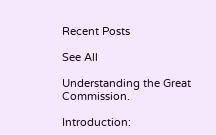Recent Posts

See All

Understanding the Great Commission.

Introduction: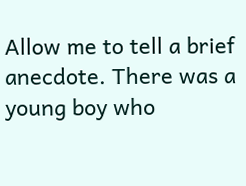Allow me to tell a brief anecdote. There was a young boy who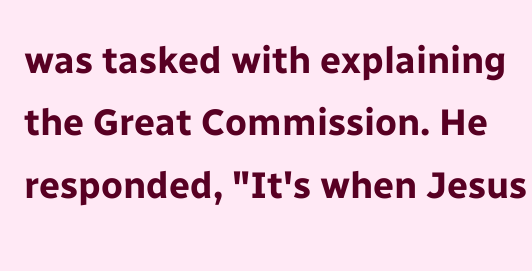was tasked with explaining the Great Commission. He responded, "It's when Jesus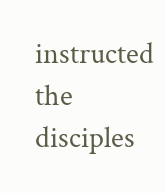instructed the disciples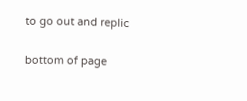to go out and replic


bottom of page